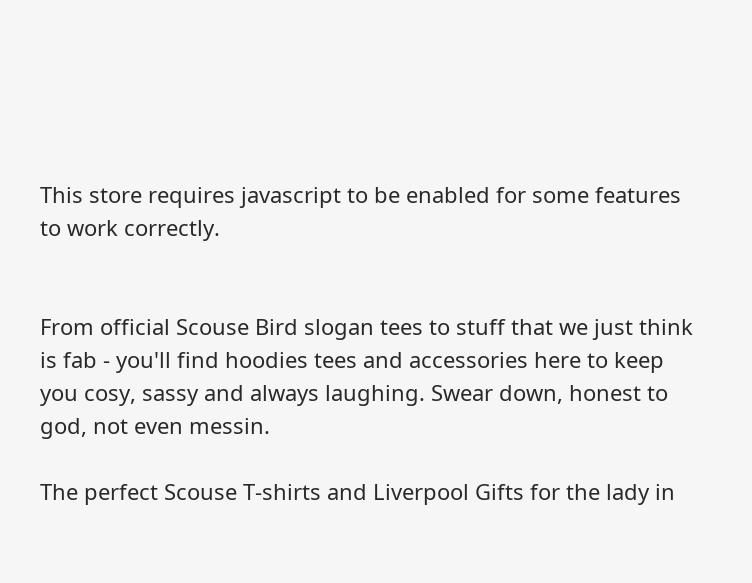This store requires javascript to be enabled for some features to work correctly.


From official Scouse Bird slogan tees to stuff that we just think is fab - you'll find hoodies tees and accessories here to keep you cosy, sassy and always laughing. Swear down, honest to god, not even messin.

The perfect Scouse T-shirts and Liverpool Gifts for the lady in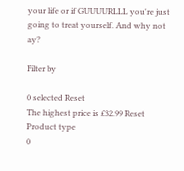your life or if GUUUURLLL you're just going to treat yourself. And why not ay?

Filter by

0 selected Reset
The highest price is £32.99 Reset
Product type
0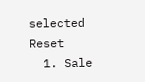selected Reset
  1. Sale